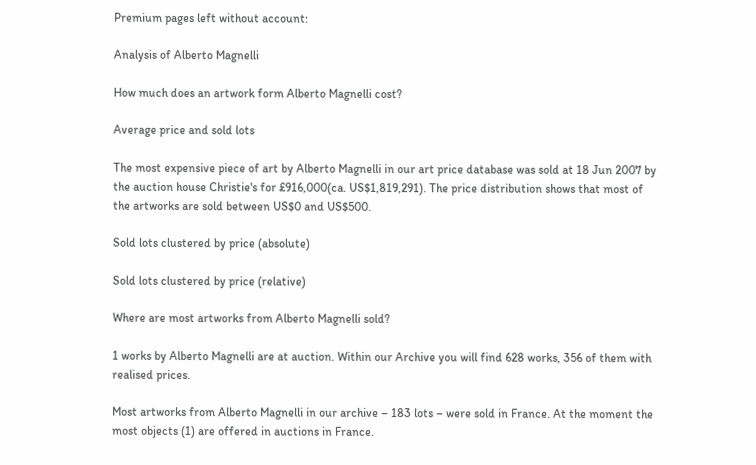Premium pages left without account:

Analysis of Alberto Magnelli

How much does an artwork form Alberto Magnelli cost?

Average price and sold lots

The most expensive piece of art by Alberto Magnelli in our art price database was sold at 18 Jun 2007 by the auction house Christie's for £916,000(ca. US$1,819,291). The price distribution shows that most of the artworks are sold between US$0 and US$500.

Sold lots clustered by price (absolute)

Sold lots clustered by price (relative)

Where are most artworks from Alberto Magnelli sold?

1 works by Alberto Magnelli are at auction. Within our Archive you will find 628 works, 356 of them with realised prices.

Most artworks from Alberto Magnelli in our archive – 183 lots – were sold in France. At the moment the most objects (1) are offered in auctions in France.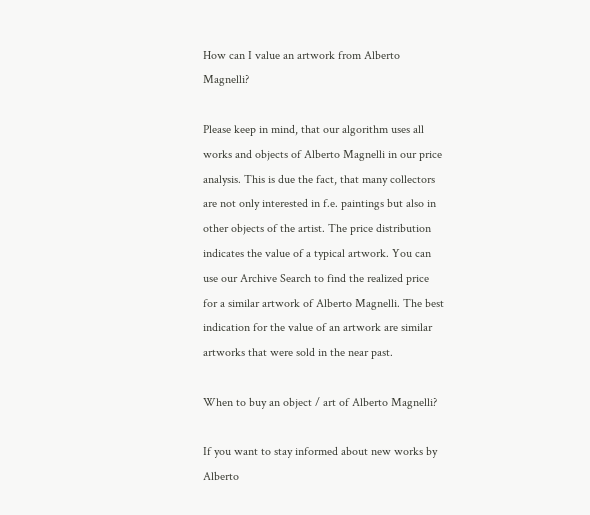How can I value an artwork from Alberto Magnelli?

Please keep in mind, that our algorithm uses all works and objects of Alberto Magnelli in our price analysis. This is due the fact, that many collectors are not only interested in f.e. paintings but also in other objects of the artist. The price distribution indicates the value of a typical artwork. You can use our Archive Search to find the realized price for a similar artwork of Alberto Magnelli. The best indication for the value of an artwork are similar artworks that were sold in the near past.

When to buy an object / art of Alberto Magnelli?

If you want to stay informed about new works by Alberto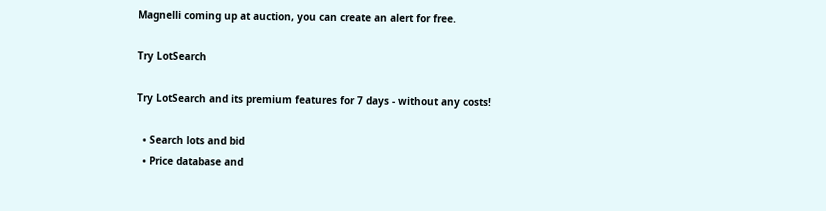Magnelli coming up at auction, you can create an alert for free.

Try LotSearch

Try LotSearch and its premium features for 7 days - without any costs!

  • Search lots and bid
  • Price database and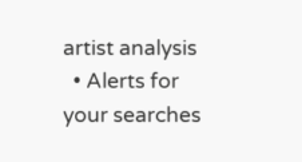artist analysis
  • Alerts for your searches